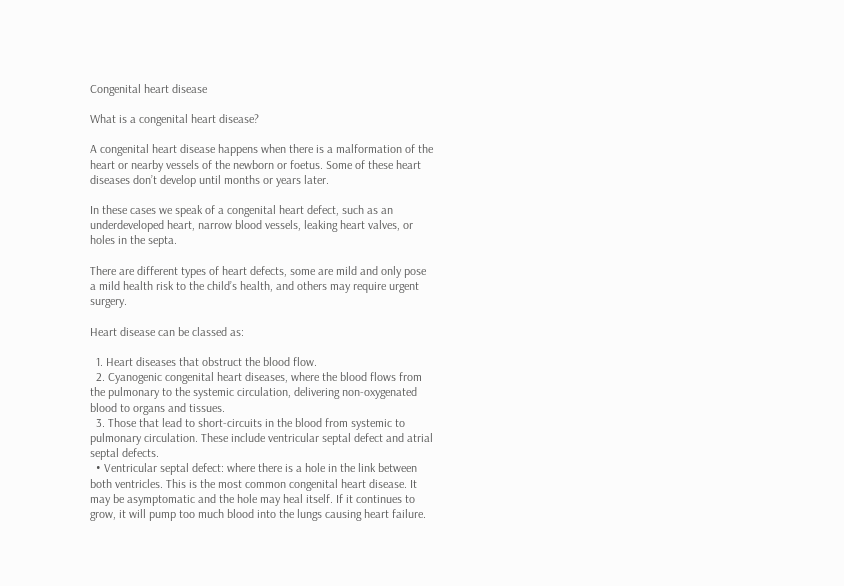Congenital heart disease

What is a congenital heart disease?

A congenital heart disease happens when there is a malformation of the heart or nearby vessels of the newborn or foetus. Some of these heart diseases don’t develop until months or years later.

In these cases we speak of a congenital heart defect, such as an underdeveloped heart, narrow blood vessels, leaking heart valves, or holes in the septa.

There are different types of heart defects, some are mild and only pose a mild health risk to the child’s health, and others may require urgent surgery.

Heart disease can be classed as:

  1. Heart diseases that obstruct the blood flow.
  2. Cyanogenic congenital heart diseases, where the blood flows from the pulmonary to the systemic circulation, delivering non-oxygenated blood to organs and tissues.
  3. Those that lead to short-circuits in the blood from systemic to pulmonary circulation. These include ventricular septal defect and atrial septal defects.
  • Ventricular septal defect: where there is a hole in the link between both ventricles. This is the most common congenital heart disease. It may be asymptomatic and the hole may heal itself. If it continues to grow, it will pump too much blood into the lungs causing heart failure.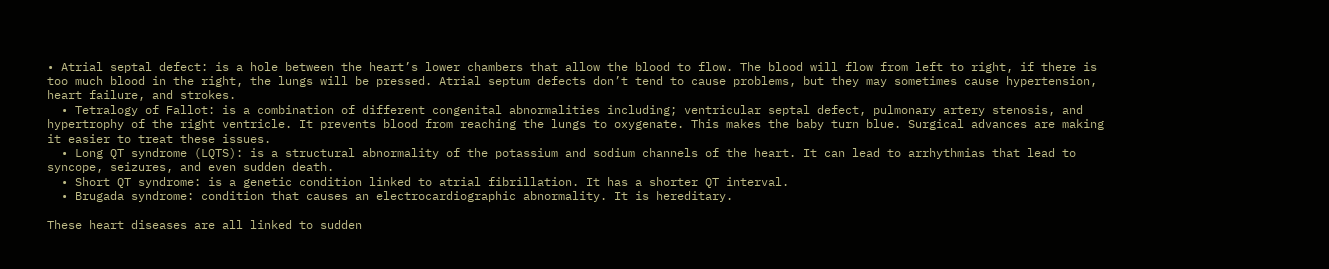• Atrial septal defect: is a hole between the heart’s lower chambers that allow the blood to flow. The blood will flow from left to right, if there is too much blood in the right, the lungs will be pressed. Atrial septum defects don’t tend to cause problems, but they may sometimes cause hypertension, heart failure, and strokes.
  • Tetralogy of Fallot: is a combination of different congenital abnormalities including; ventricular septal defect, pulmonary artery stenosis, and hypertrophy of the right ventricle. It prevents blood from reaching the lungs to oxygenate. This makes the baby turn blue. Surgical advances are making it easier to treat these issues.
  • Long QT syndrome (LQTS): is a structural abnormality of the potassium and sodium channels of the heart. It can lead to arrhythmias that lead to syncope, seizures, and even sudden death.
  • Short QT syndrome: is a genetic condition linked to atrial fibrillation. It has a shorter QT interval.
  • Brugada syndrome: condition that causes an electrocardiographic abnormality. It is hereditary.

These heart diseases are all linked to sudden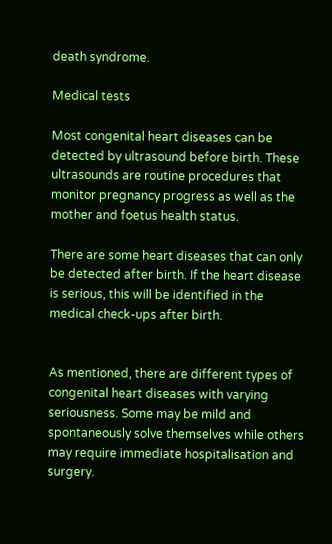death syndrome.

Medical tests

Most congenital heart diseases can be detected by ultrasound before birth. These ultrasounds are routine procedures that monitor pregnancy progress as well as the mother and foetus health status.

There are some heart diseases that can only be detected after birth. If the heart disease is serious, this will be identified in the medical check-ups after birth.


As mentioned, there are different types of congenital heart diseases with varying seriousness. Some may be mild and spontaneously solve themselves while others may require immediate hospitalisation and surgery.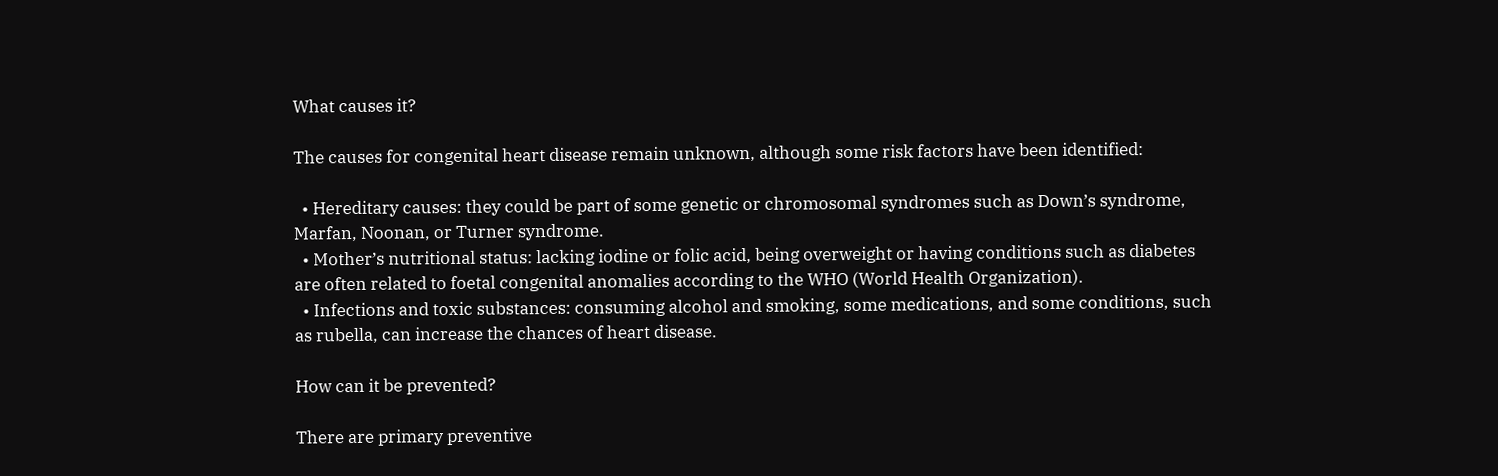What causes it?

The causes for congenital heart disease remain unknown, although some risk factors have been identified:

  • Hereditary causes: they could be part of some genetic or chromosomal syndromes such as Down’s syndrome, Marfan, Noonan, or Turner syndrome.
  • Mother’s nutritional status: lacking iodine or folic acid, being overweight or having conditions such as diabetes are often related to foetal congenital anomalies according to the WHO (World Health Organization).
  • Infections and toxic substances: consuming alcohol and smoking, some medications, and some conditions, such as rubella, can increase the chances of heart disease.

How can it be prevented?

There are primary preventive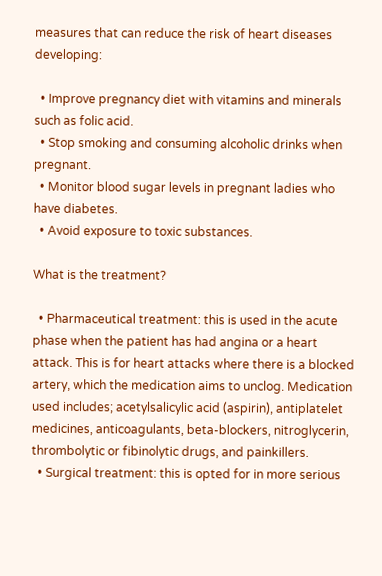measures that can reduce the risk of heart diseases developing:

  • Improve pregnancy diet with vitamins and minerals such as folic acid.
  • Stop smoking and consuming alcoholic drinks when pregnant.
  • Monitor blood sugar levels in pregnant ladies who have diabetes.
  • Avoid exposure to toxic substances.

What is the treatment?

  • Pharmaceutical treatment: this is used in the acute phase when the patient has had angina or a heart attack. This is for heart attacks where there is a blocked artery, which the medication aims to unclog. Medication used includes; acetylsalicylic acid (aspirin), antiplatelet medicines, anticoagulants, beta-blockers, nitroglycerin, thrombolytic or fibinolytic drugs, and painkillers.
  • Surgical treatment: this is opted for in more serious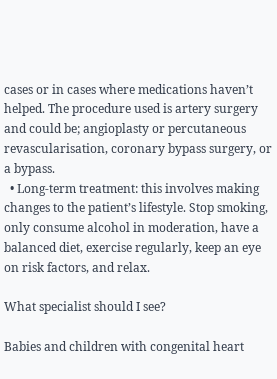cases or in cases where medications haven’t helped. The procedure used is artery surgery and could be; angioplasty or percutaneous revascularisation, coronary bypass surgery, or a bypass.
  • Long-term treatment: this involves making changes to the patient’s lifestyle. Stop smoking, only consume alcohol in moderation, have a balanced diet, exercise regularly, keep an eye on risk factors, and relax.

What specialist should I see?

Babies and children with congenital heart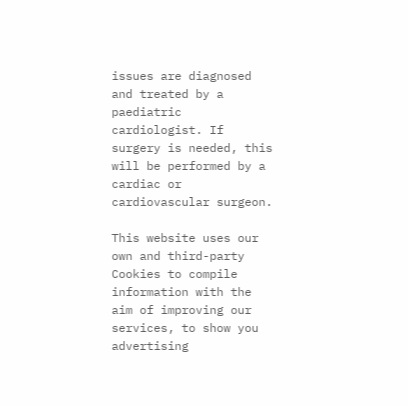issues are diagnosed and treated by a paediatric cardiologist. If surgery is needed, this will be performed by a cardiac or cardiovascular surgeon.

This website uses our own and third-party Cookies to compile information with the aim of improving our services, to show you advertising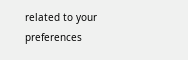related to your preferences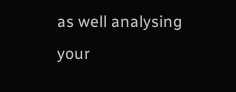as well analysing your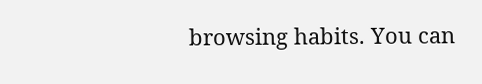browsing habits. You can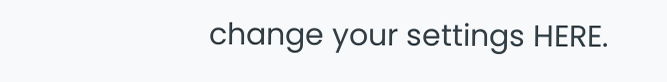change your settings HERE.